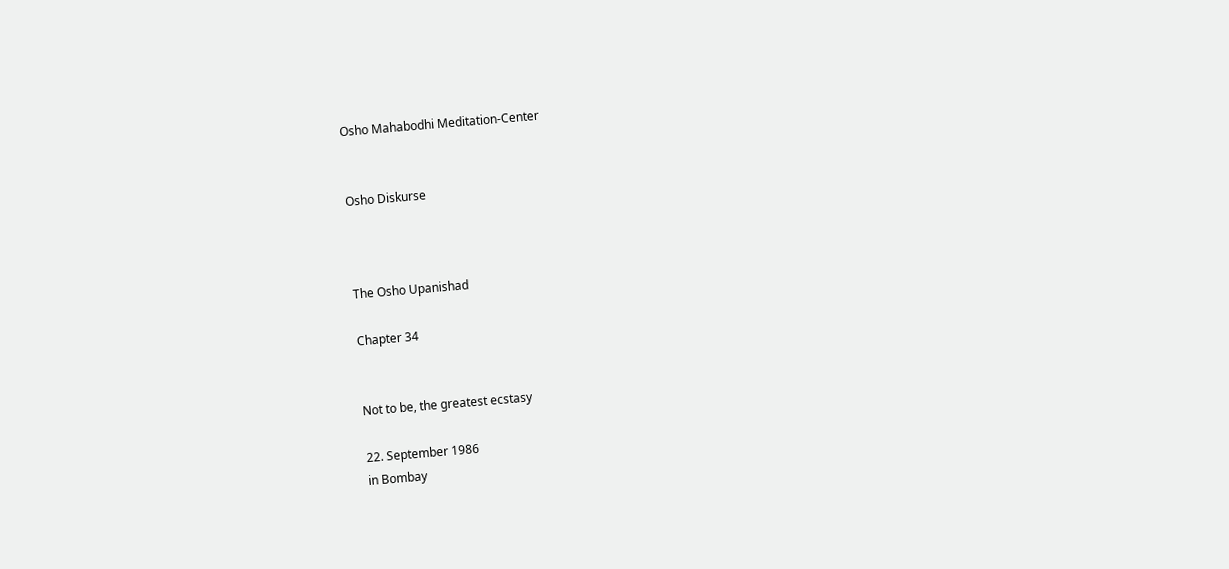Osho Mahabodhi Meditation-Center


Osho Diskurse



The Osho Upanishad

Chapter 34


Not to be, the greatest ecstasy

22. September 1986
in Bombay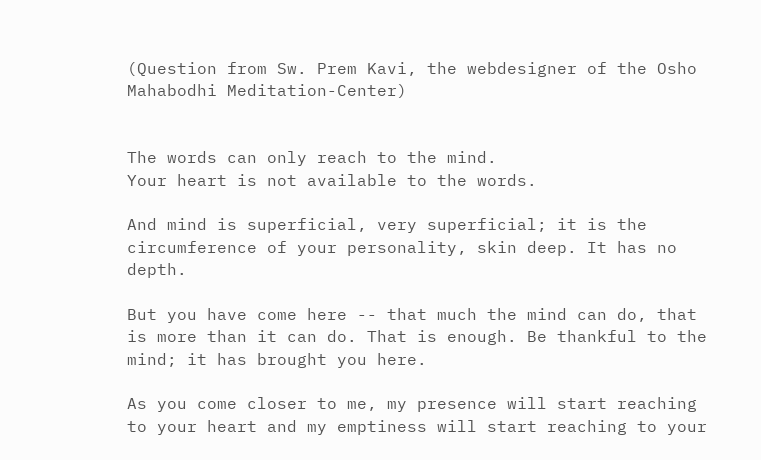(Question from Sw. Prem Kavi, the webdesigner of the Osho Mahabodhi Meditation-Center)


The words can only reach to the mind.
Your heart is not available to the words.

And mind is superficial, very superficial; it is the circumference of your personality, skin deep. It has no depth.

But you have come here -- that much the mind can do, that is more than it can do. That is enough. Be thankful to the mind; it has brought you here.

As you come closer to me, my presence will start reaching to your heart and my emptiness will start reaching to your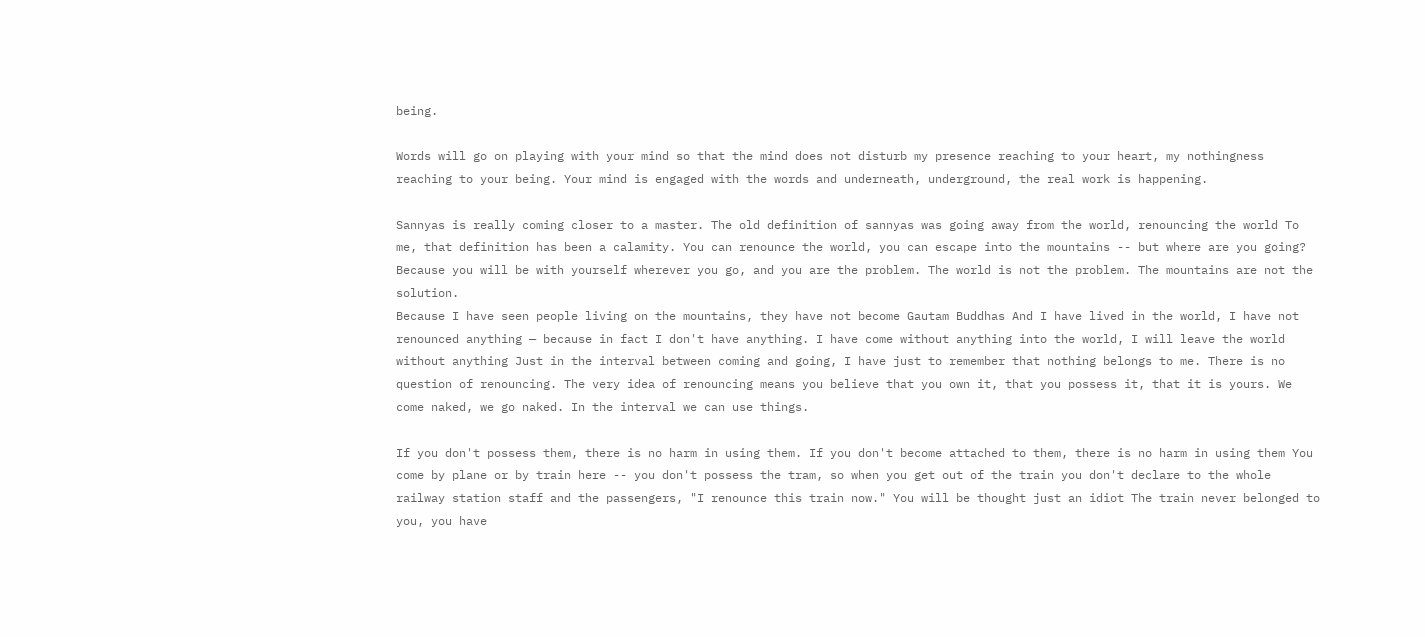being.

Words will go on playing with your mind so that the mind does not disturb my presence reaching to your heart, my nothingness reaching to your being. Your mind is engaged with the words and underneath, underground, the real work is happening.

Sannyas is really coming closer to a master. The old definition of sannyas was going away from the world, renouncing the world To me, that definition has been a calamity. You can renounce the world, you can escape into the mountains -- but where are you going? Because you will be with yourself wherever you go, and you are the problem. The world is not the problem. The mountains are not the solution.
Because I have seen people living on the mountains, they have not become Gautam Buddhas And I have lived in the world, I have not renounced anything — because in fact I don't have anything. I have come without anything into the world, I will leave the world without anything Just in the interval between coming and going, I have just to remember that nothing belongs to me. There is no question of renouncing. The very idea of renouncing means you believe that you own it, that you possess it, that it is yours. We come naked, we go naked. In the interval we can use things.

If you don't possess them, there is no harm in using them. If you don't become attached to them, there is no harm in using them You come by plane or by train here -- you don't possess the tram, so when you get out of the train you don't declare to the whole railway station staff and the passengers, "I renounce this train now." You will be thought just an idiot The train never belonged to you, you have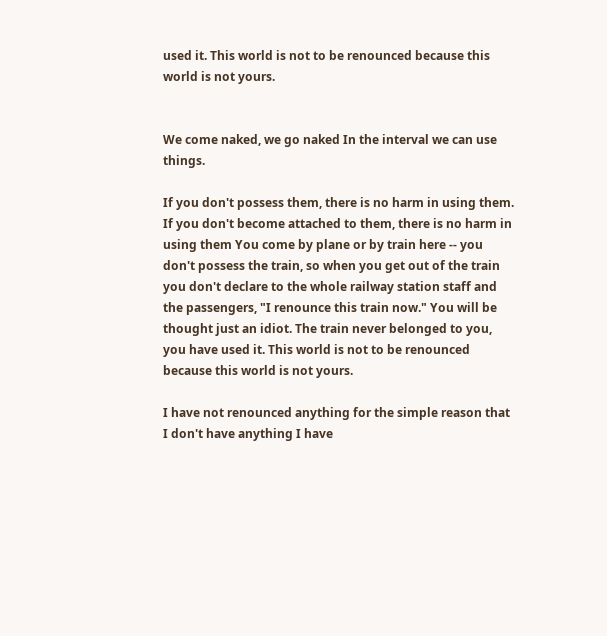used it. This world is not to be renounced because this world is not yours.


We come naked, we go naked In the interval we can use things.

If you don't possess them, there is no harm in using them. If you don't become attached to them, there is no harm in using them You come by plane or by train here -- you don't possess the train, so when you get out of the train you don't declare to the whole railway station staff and the passengers, "I renounce this train now." You will be thought just an idiot. The train never belonged to you, you have used it. This world is not to be renounced because this world is not yours.

I have not renounced anything for the simple reason that I don't have anything I have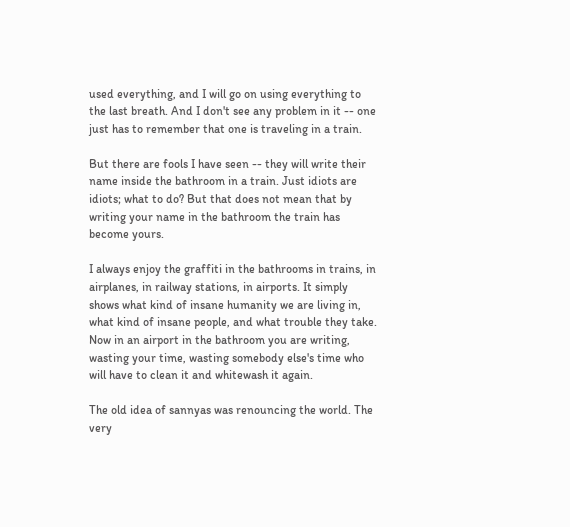used everything, and I will go on using everything to the last breath. And I don't see any problem in it -- one just has to remember that one is traveling in a train.

But there are fools I have seen -- they will write their name inside the bathroom in a train. Just idiots are idiots; what to do? But that does not mean that by writing your name in the bathroom the train has become yours.

I always enjoy the graffiti in the bathrooms in trains, in airplanes, in railway stations, in airports. It simply shows what kind of insane humanity we are living in, what kind of insane people, and what trouble they take. Now in an airport in the bathroom you are writing, wasting your time, wasting somebody else's time who will have to clean it and whitewash it again.

The old idea of sannyas was renouncing the world. The very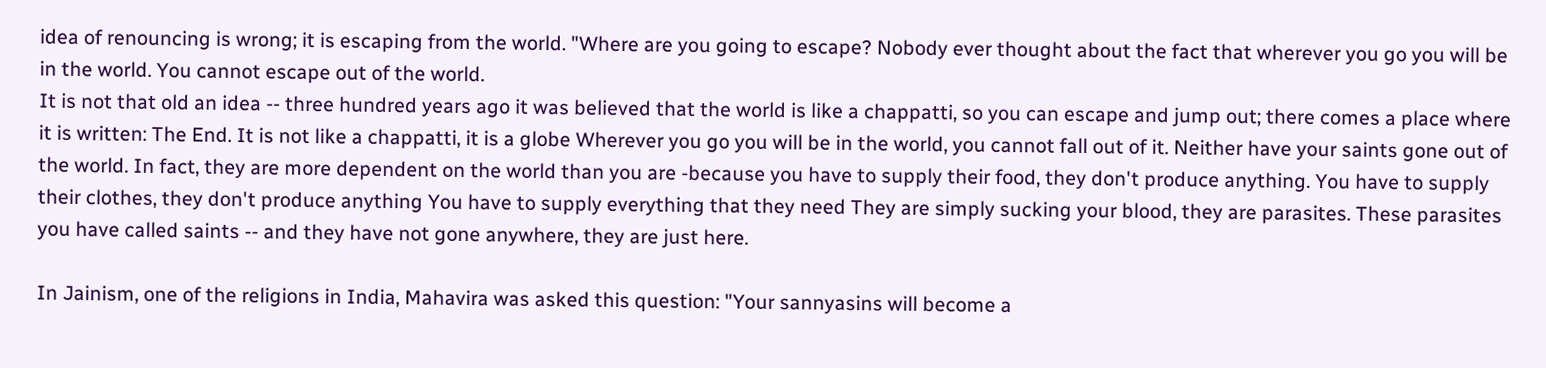idea of renouncing is wrong; it is escaping from the world. "Where are you going to escape? Nobody ever thought about the fact that wherever you go you will be in the world. You cannot escape out of the world.
It is not that old an idea -- three hundred years ago it was believed that the world is like a chappatti, so you can escape and jump out; there comes a place where it is written: The End. It is not like a chappatti, it is a globe Wherever you go you will be in the world, you cannot fall out of it. Neither have your saints gone out of the world. In fact, they are more dependent on the world than you are -because you have to supply their food, they don't produce anything. You have to supply their clothes, they don't produce anything You have to supply everything that they need They are simply sucking your blood, they are parasites. These parasites you have called saints -- and they have not gone anywhere, they are just here.

In Jainism, one of the religions in India, Mahavira was asked this question: "Your sannyasins will become a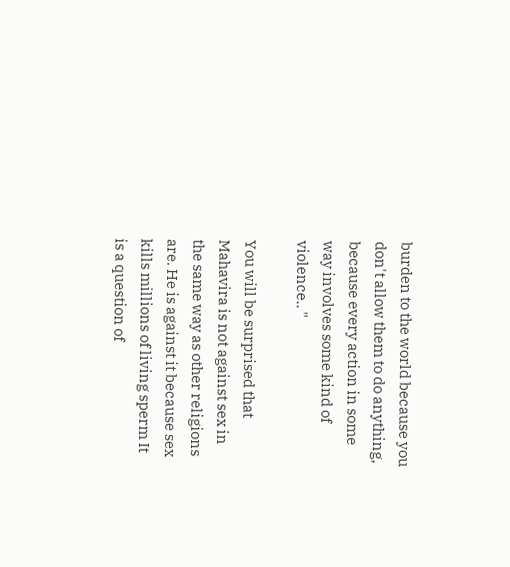burden to the world because you don't allow them to do anything, because every action in some way involves some kind of violence.. "

You will be surprised that Mahavira is not against sex in the same way as other religions are. He is against it because sex kills millions of living sperm It is a question of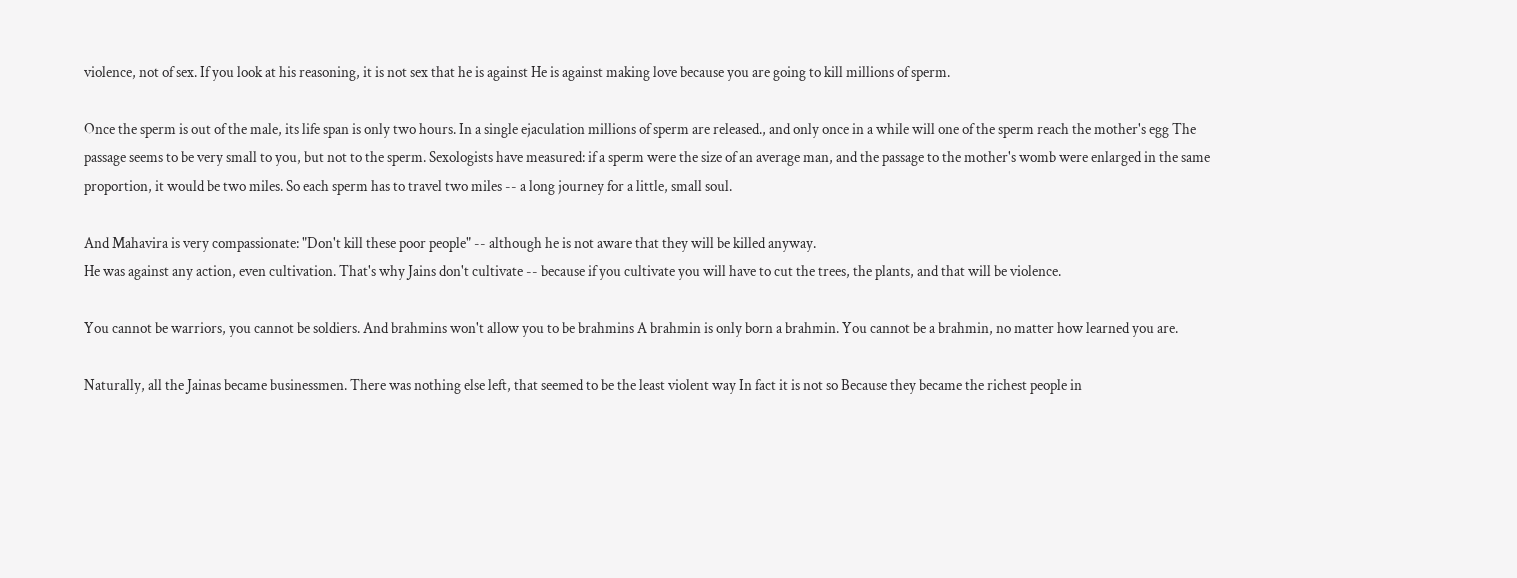violence, not of sex. If you look at his reasoning, it is not sex that he is against He is against making love because you are going to kill millions of sperm.

Once the sperm is out of the male, its life span is only two hours. In a single ejaculation millions of sperm are released., and only once in a while will one of the sperm reach the mother's egg The passage seems to be very small to you, but not to the sperm. Sexologists have measured: if a sperm were the size of an average man, and the passage to the mother's womb were enlarged in the same proportion, it would be two miles. So each sperm has to travel two miles -- a long journey for a little, small soul.

And Mahavira is very compassionate: "Don't kill these poor people" -- although he is not aware that they will be killed anyway.
He was against any action, even cultivation. That's why Jains don't cultivate -- because if you cultivate you will have to cut the trees, the plants, and that will be violence.

You cannot be warriors, you cannot be soldiers. And brahmins won't allow you to be brahmins A brahmin is only born a brahmin. You cannot be a brahmin, no matter how learned you are.

Naturally, all the Jainas became businessmen. There was nothing else left, that seemed to be the least violent way In fact it is not so Because they became the richest people in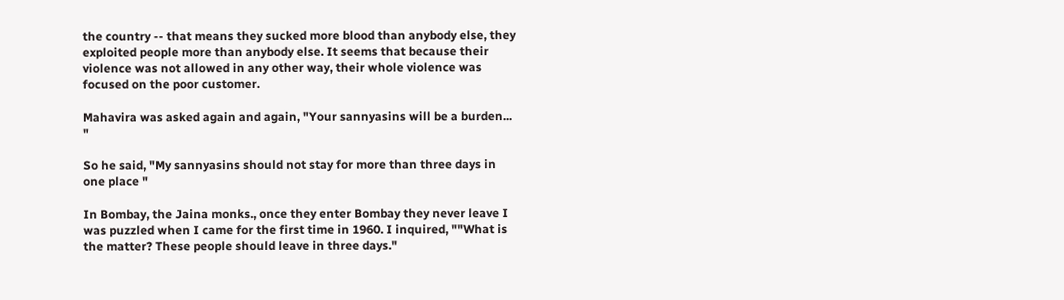the country -- that means they sucked more blood than anybody else, they exploited people more than anybody else. It seems that because their violence was not allowed in any other way, their whole violence was focused on the poor customer.

Mahavira was asked again and again, "Your sannyasins will be a burden... "

So he said, "My sannyasins should not stay for more than three days in one place "

In Bombay, the Jaina monks., once they enter Bombay they never leave I was puzzled when I came for the first time in 1960. I inquired, ""What is the matter? These people should leave in three days."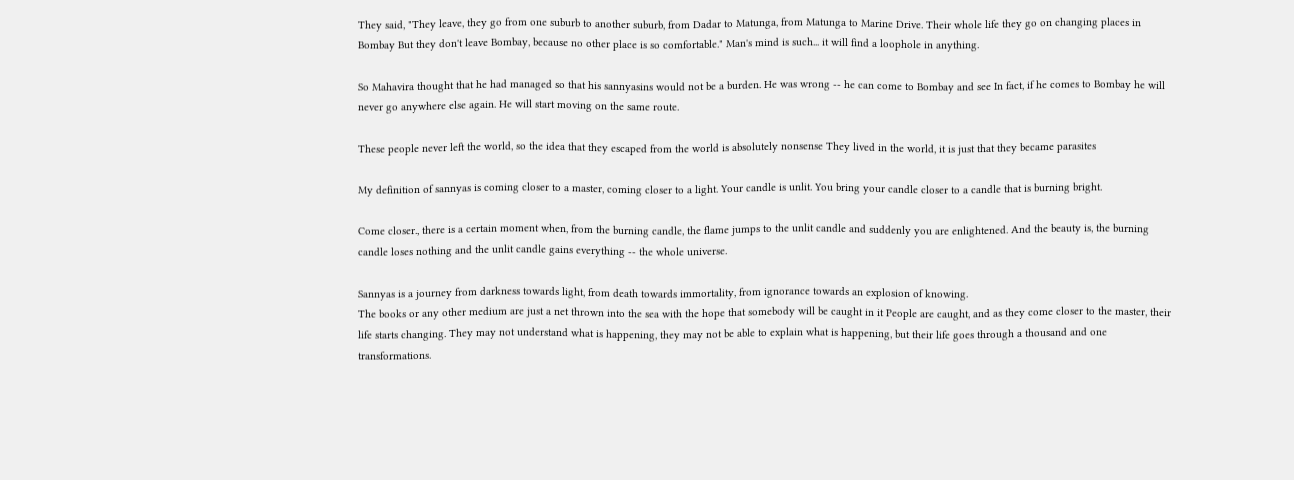They said, "They leave, they go from one suburb to another suburb, from Dadar to Matunga, from Matunga to Marine Drive. Their whole life they go on changing places in Bombay But they don't leave Bombay, because no other place is so comfortable." Man's mind is such... it will find a loophole in anything.

So Mahavira thought that he had managed so that his sannyasins would not be a burden. He was wrong -- he can come to Bombay and see In fact, if he comes to Bombay he will never go anywhere else again. He will start moving on the same route.

These people never left the world, so the idea that they escaped from the world is absolutely nonsense They lived in the world, it is just that they became parasites

My definition of sannyas is coming closer to a master, coming closer to a light. Your candle is unlit. You bring your candle closer to a candle that is burning bright.

Come closer., there is a certain moment when, from the burning candle, the flame jumps to the unlit candle and suddenly you are enlightened. And the beauty is, the burning candle loses nothing and the unlit candle gains everything -- the whole universe.

Sannyas is a journey from darkness towards light, from death towards immortality, from ignorance towards an explosion of knowing.
The books or any other medium are just a net thrown into the sea with the hope that somebody will be caught in it People are caught, and as they come closer to the master, their life starts changing. They may not understand what is happening, they may not be able to explain what is happening, but their life goes through a thousand and one transformations.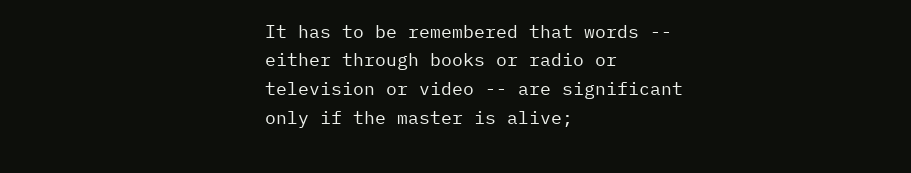It has to be remembered that words -- either through books or radio or television or video -- are significant only if the master is alive;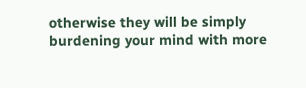otherwise they will be simply burdening your mind with more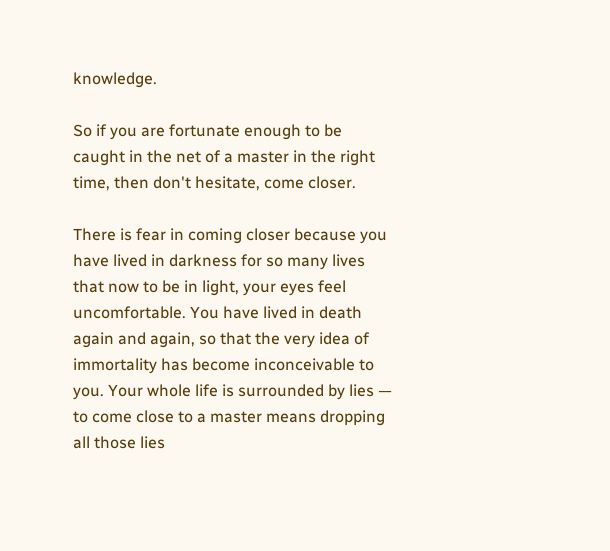knowledge.

So if you are fortunate enough to be caught in the net of a master in the right time, then don't hesitate, come closer.

There is fear in coming closer because you have lived in darkness for so many lives that now to be in light, your eyes feel uncomfortable. You have lived in death again and again, so that the very idea of immortality has become inconceivable to you. Your whole life is surrounded by lies — to come close to a master means dropping all those lies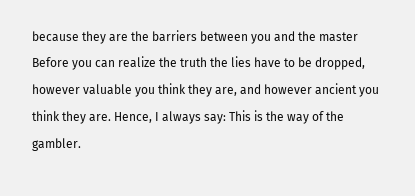because they are the barriers between you and the master Before you can realize the truth the lies have to be dropped, however valuable you think they are, and however ancient you think they are. Hence, I always say: This is the way of the gambler.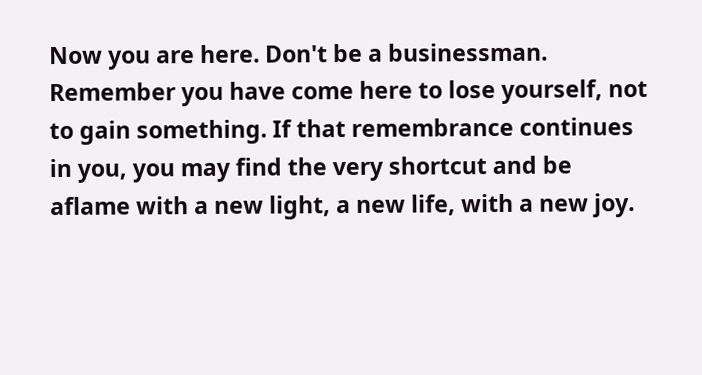Now you are here. Don't be a businessman. Remember you have come here to lose yourself, not to gain something. If that remembrance continues in you, you may find the very shortcut and be aflame with a new light, a new life, with a new joy.